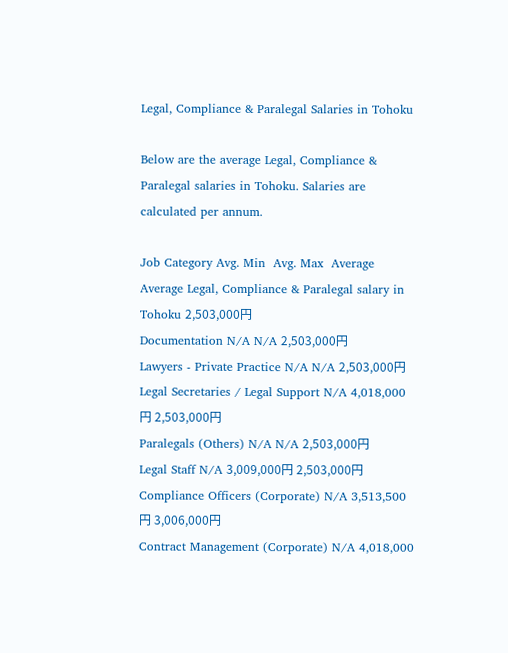Legal, Compliance & Paralegal Salaries in Tohoku

Below are the average Legal, Compliance & Paralegal salaries in Tohoku. Salaries are calculated per annum.

Job Category Avg. Min  Avg. Max  Average
Average Legal, Compliance & Paralegal salary in Tohoku 2,503,000円
Documentation N/A N/A 2,503,000円
Lawyers - Private Practice N/A N/A 2,503,000円
Legal Secretaries / Legal Support N/A 4,018,000円 2,503,000円
Paralegals (Others) N/A N/A 2,503,000円
Legal Staff N/A 3,009,000円 2,503,000円
Compliance Officers (Corporate) N/A 3,513,500円 3,006,000円
Contract Management (Corporate) N/A 4,018,000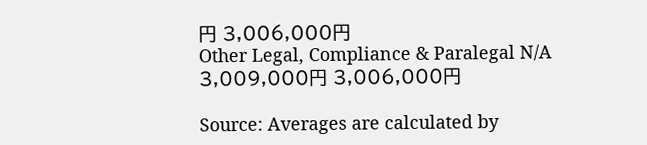円 3,006,000円
Other Legal, Compliance & Paralegal N/A 3,009,000円 3,006,000円

Source: Averages are calculated by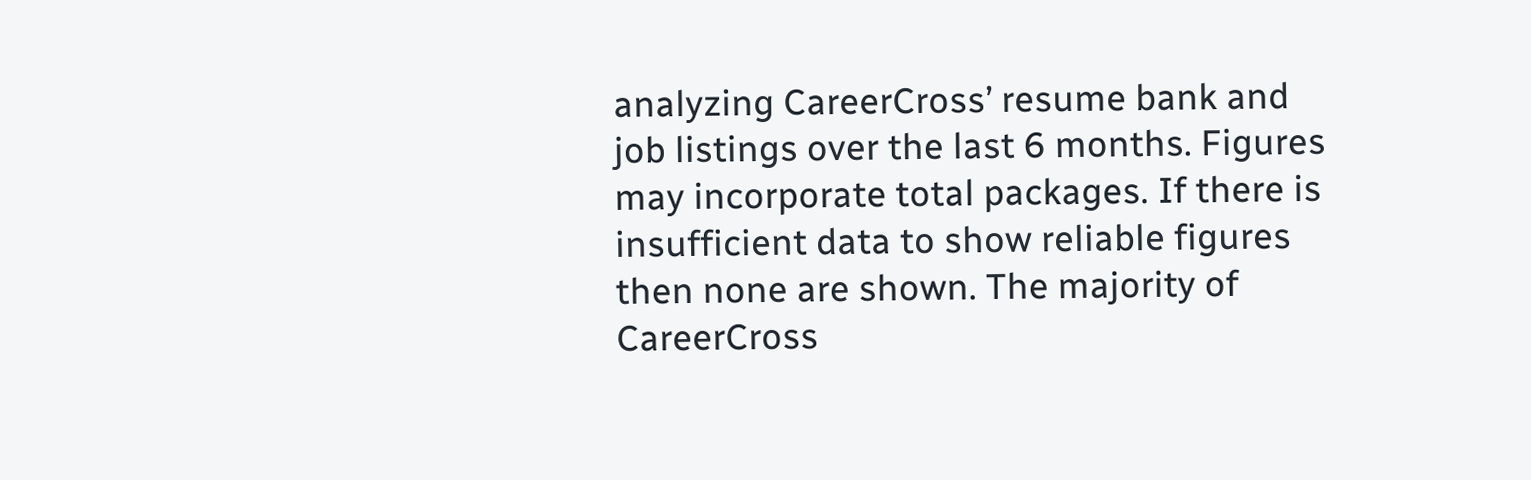analyzing CareerCross’ resume bank and job listings over the last 6 months. Figures may incorporate total packages. If there is insufficient data to show reliable figures then none are shown. The majority of CareerCross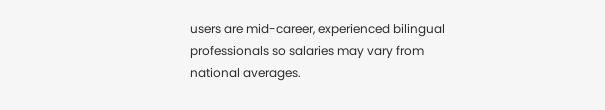users are mid-career, experienced bilingual professionals so salaries may vary from national averages.